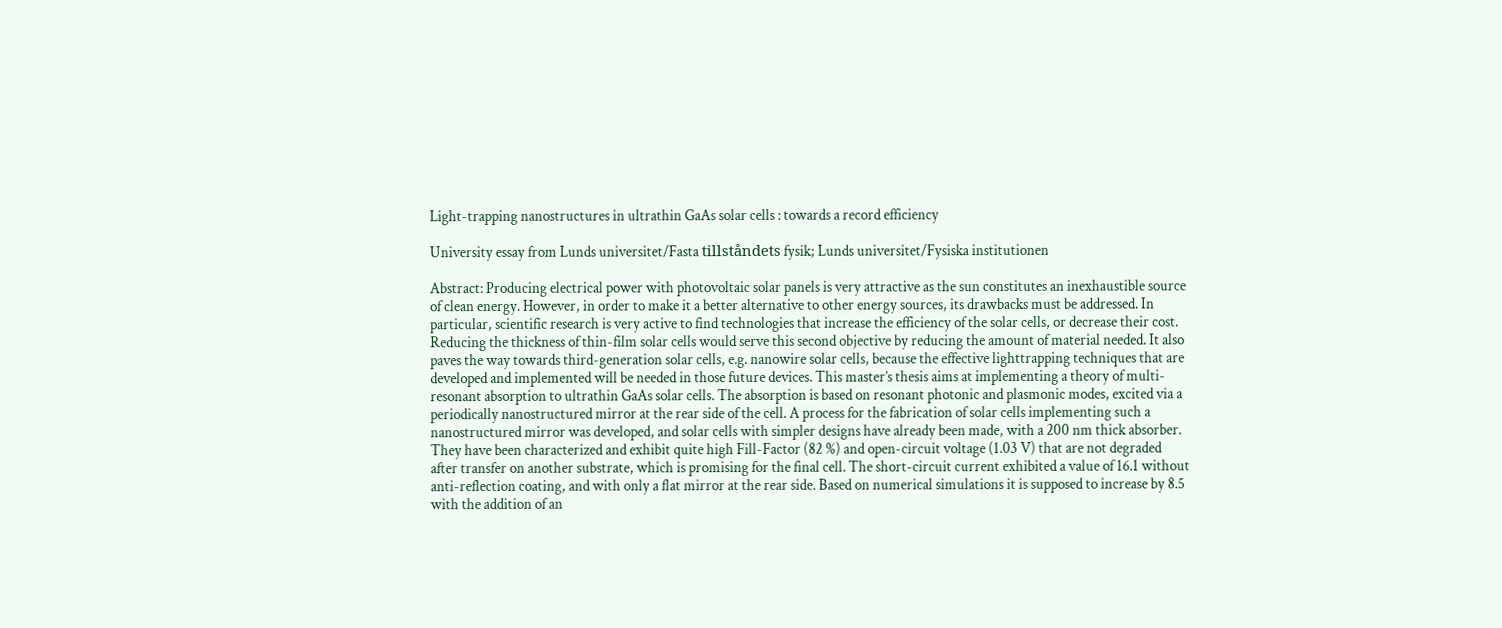Light-trapping nanostructures in ultrathin GaAs solar cells : towards a record efficiency

University essay from Lunds universitet/Fasta tillståndets fysik; Lunds universitet/Fysiska institutionen

Abstract: Producing electrical power with photovoltaic solar panels is very attractive as the sun constitutes an inexhaustible source of clean energy. However, in order to make it a better alternative to other energy sources, its drawbacks must be addressed. In particular, scientific research is very active to find technologies that increase the efficiency of the solar cells, or decrease their cost. Reducing the thickness of thin-film solar cells would serve this second objective by reducing the amount of material needed. It also paves the way towards third-generation solar cells, e.g. nanowire solar cells, because the effective lighttrapping techniques that are developed and implemented will be needed in those future devices. This master’s thesis aims at implementing a theory of multi-resonant absorption to ultrathin GaAs solar cells. The absorption is based on resonant photonic and plasmonic modes, excited via a periodically nanostructured mirror at the rear side of the cell. A process for the fabrication of solar cells implementing such a nanostructured mirror was developed, and solar cells with simpler designs have already been made, with a 200 nm thick absorber. They have been characterized and exhibit quite high Fill-Factor (82 %) and open-circuit voltage (1.03 V) that are not degraded after transfer on another substrate, which is promising for the final cell. The short-circuit current exhibited a value of 16.1 without anti-reflection coating, and with only a flat mirror at the rear side. Based on numerical simulations it is supposed to increase by 8.5 with the addition of an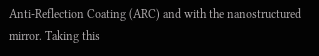Anti-Reflection Coating (ARC) and with the nanostructured mirror. Taking this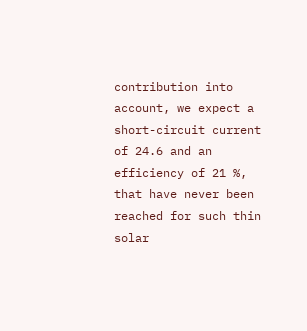contribution into account, we expect a short-circuit current of 24.6 and an efficiency of 21 %, that have never been reached for such thin solar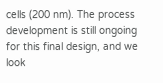cells (200 nm). The process development is still ongoing for this final design, and we look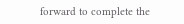forward to complete the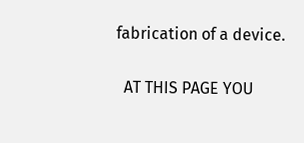fabrication of a device.

  AT THIS PAGE YOU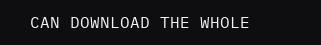CAN DOWNLOAD THE WHOLE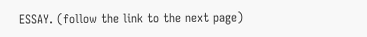ESSAY. (follow the link to the next page)